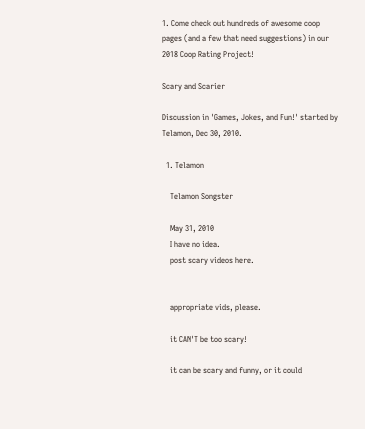1. Come check out hundreds of awesome coop pages (and a few that need suggestions) in our 2018 Coop Rating Project!

Scary and Scarier

Discussion in 'Games, Jokes, and Fun!' started by Telamon, Dec 30, 2010.

  1. Telamon

    Telamon Songster

    May 31, 2010
    I have no idea.
    post scary videos here.


    appropriate vids, please.

    it CAN'T be too scary!

    it can be scary and funny, or it could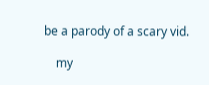be a parody of a scary vid.

    my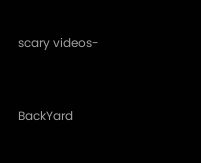scary videos-


BackYard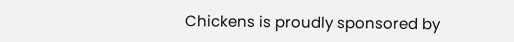Chickens is proudly sponsored by